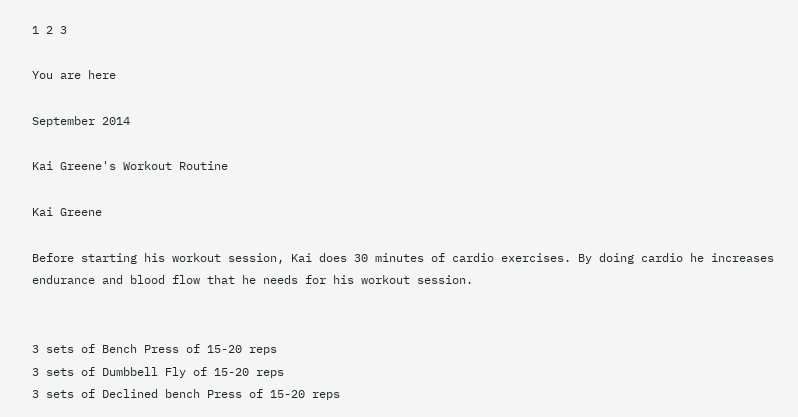1 2 3

You are here

September 2014

Kai Greene's Workout Routine

Kai Greene

Before starting his workout session, Kai does 30 minutes of cardio exercises. By doing cardio he increases endurance and blood flow that he needs for his workout session.


3 sets of Bench Press of 15-20 reps
3 sets of Dumbbell Fly of 15-20 reps
3 sets of Declined bench Press of 15-20 reps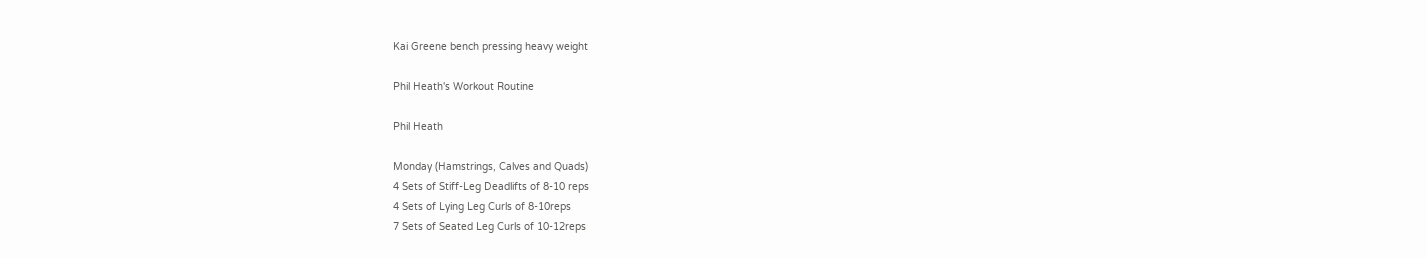Kai Greene bench pressing heavy weight

Phil Heath's Workout Routine

Phil Heath

Monday (Hamstrings, Calves and Quads)
4 Sets of Stiff-Leg Deadlifts of 8-10 reps
4 Sets of Lying Leg Curls of 8-10reps
7 Sets of Seated Leg Curls of 10-12reps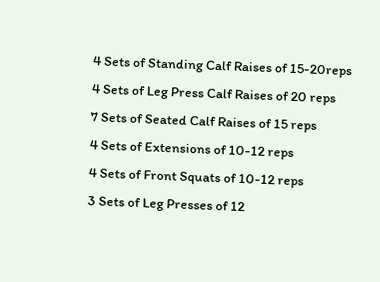4 Sets of Standing Calf Raises of 15-20reps
4 Sets of Leg Press Calf Raises of 20 reps
7 Sets of Seated Calf Raises of 15 reps
4 Sets of Extensions of 10-12 reps
4 Sets of Front Squats of 10-12 reps
3 Sets of Leg Presses of 12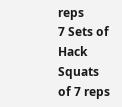reps
7 Sets of Hack Squats of 7 reps